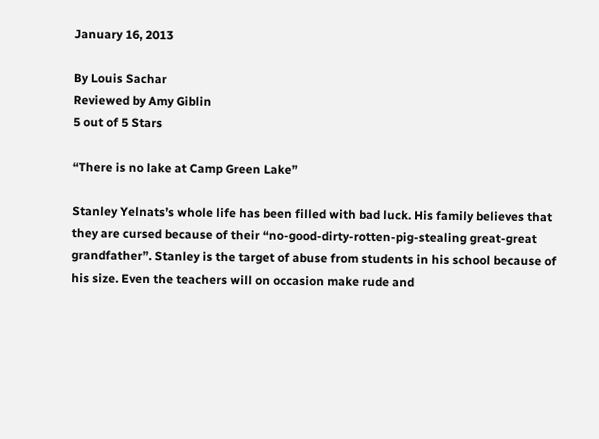January 16, 2013

By Louis Sachar
Reviewed by Amy Giblin
5 out of 5 Stars

“There is no lake at Camp Green Lake”

Stanley Yelnats’s whole life has been filled with bad luck. His family believes that they are cursed because of their “no-good-dirty-rotten-pig-stealing great-great grandfather”. Stanley is the target of abuse from students in his school because of his size. Even the teachers will on occasion make rude and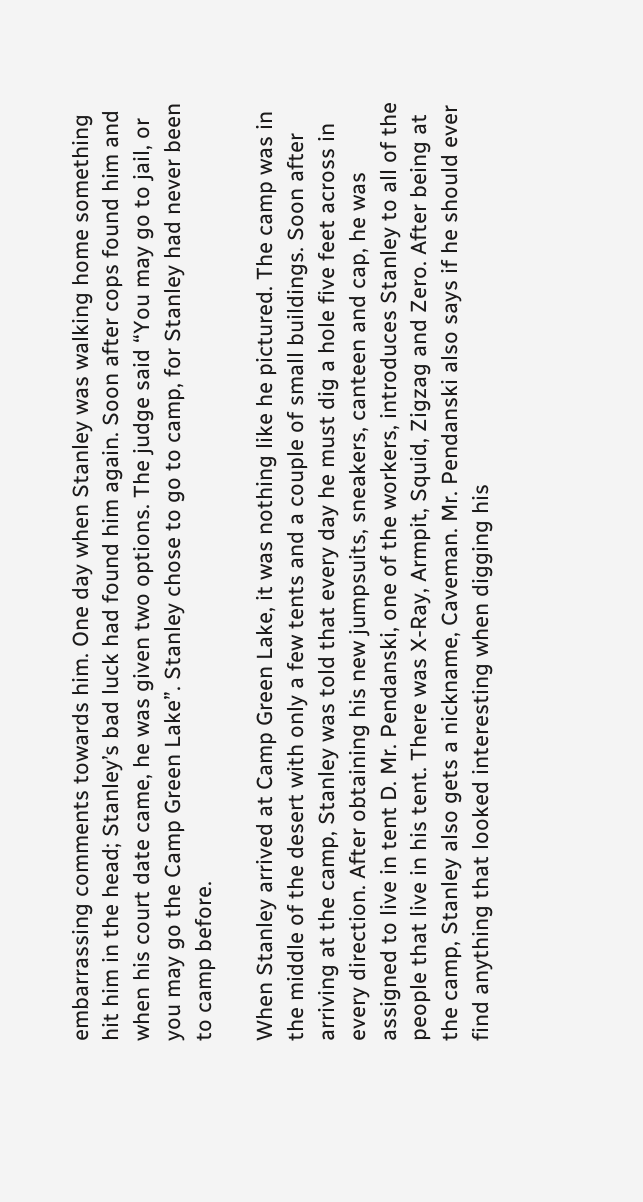embarrassing comments towards him. One day when Stanley was walking home something hit him in the head; Stanley’s bad luck had found him again. Soon after cops found him and when his court date came, he was given two options. The judge said “You may go to jail, or you may go the Camp Green Lake”. Stanley chose to go to camp, for Stanley had never been to camp before.

When Stanley arrived at Camp Green Lake, it was nothing like he pictured. The camp was in the middle of the desert with only a few tents and a couple of small buildings. Soon after arriving at the camp, Stanley was told that every day he must dig a hole five feet across in every direction. After obtaining his new jumpsuits, sneakers, canteen and cap, he was assigned to live in tent D. Mr. Pendanski, one of the workers, introduces Stanley to all of the people that live in his tent. There was X-Ray, Armpit, Squid, Zigzag and Zero. After being at the camp, Stanley also gets a nickname, Caveman. Mr. Pendanski also says if he should ever find anything that looked interesting when digging his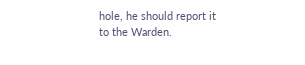hole, he should report it to the Warden.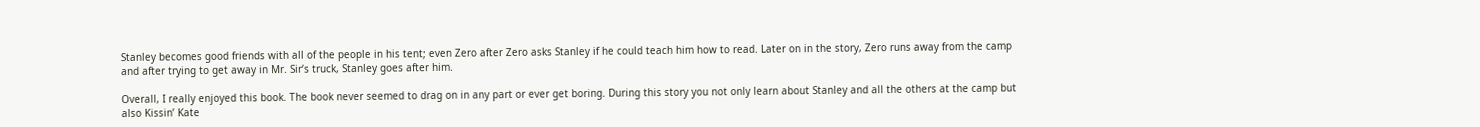Stanley becomes good friends with all of the people in his tent; even Zero after Zero asks Stanley if he could teach him how to read. Later on in the story, Zero runs away from the camp and after trying to get away in Mr. Sir’s truck, Stanley goes after him.

Overall, I really enjoyed this book. The book never seemed to drag on in any part or ever get boring. During this story you not only learn about Stanley and all the others at the camp but also Kissin’ Kate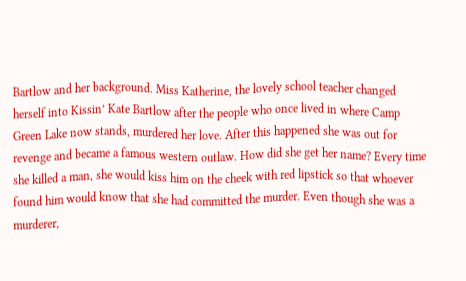Bartlow and her background. Miss Katherine, the lovely school teacher changed herself into Kissin’ Kate Bartlow after the people who once lived in where Camp Green Lake now stands, murdered her love. After this happened she was out for revenge and became a famous western outlaw. How did she get her name? Every time she killed a man, she would kiss him on the cheek with red lipstick so that whoever found him would know that she had committed the murder. Even though she was a murderer,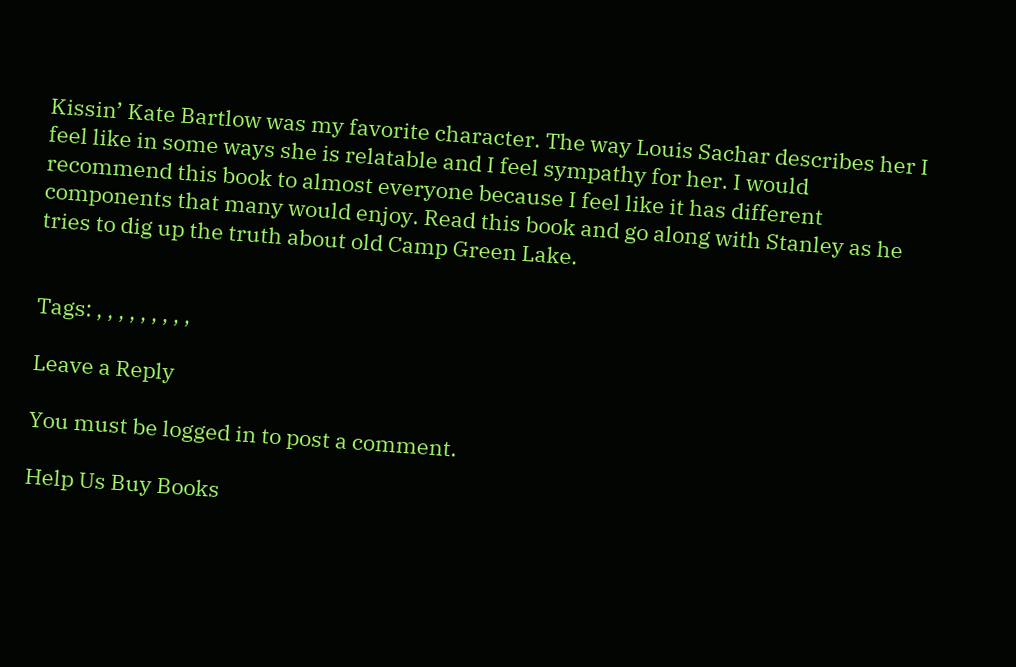Kissin’ Kate Bartlow was my favorite character. The way Louis Sachar describes her I feel like in some ways she is relatable and I feel sympathy for her. I would recommend this book to almost everyone because I feel like it has different components that many would enjoy. Read this book and go along with Stanley as he tries to dig up the truth about old Camp Green Lake.


Tags: , , , , , , , , ,

Leave a Reply

You must be logged in to post a comment.

Help Us Buy Books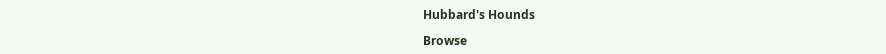Hubbard's Hounds

Browse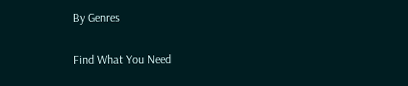By Genres

Find What You Need